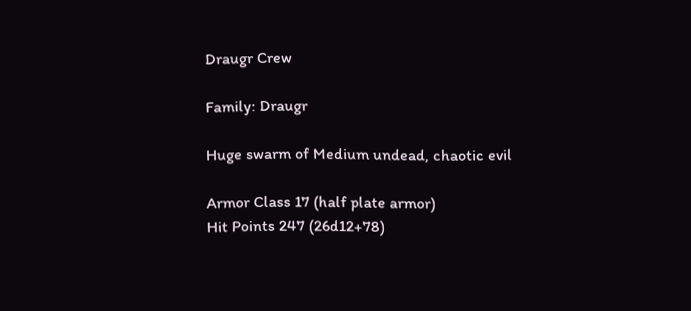Draugr Crew

Family: Draugr

Huge swarm of Medium undead, chaotic evil

Armor Class 17 (half plate armor)
Hit Points 247 (26d12+78)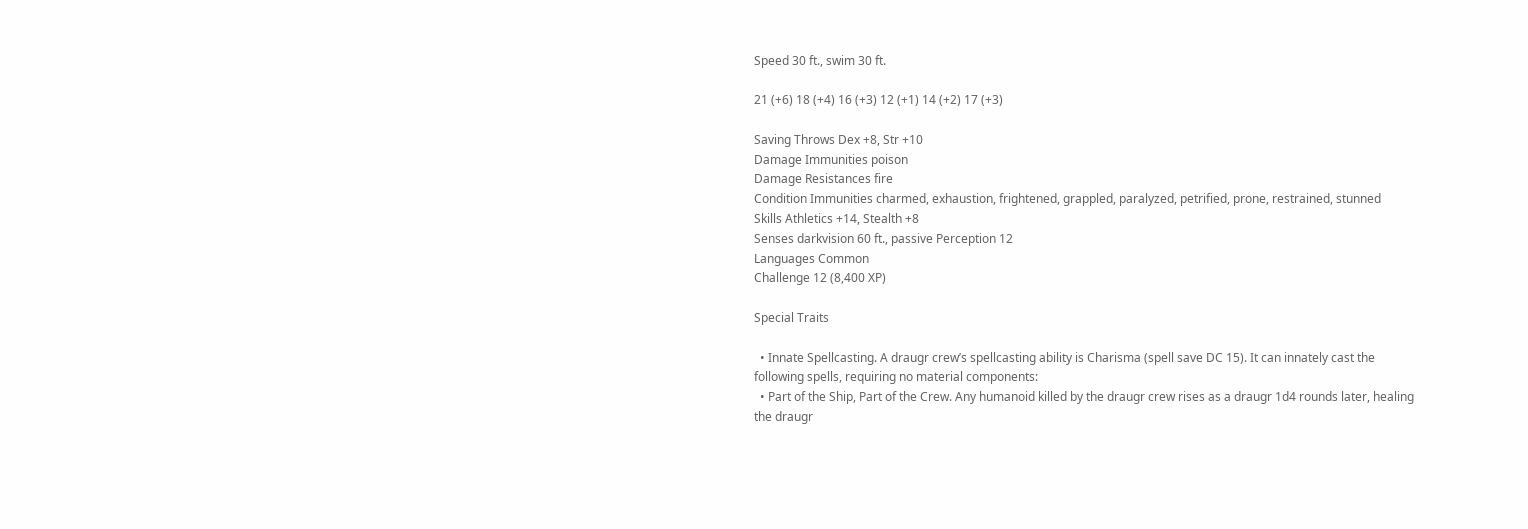Speed 30 ft., swim 30 ft.

21 (+6) 18 (+4) 16 (+3) 12 (+1) 14 (+2) 17 (+3)

Saving Throws Dex +8, Str +10
Damage Immunities poison
Damage Resistances fire
Condition Immunities charmed, exhaustion, frightened, grappled, paralyzed, petrified, prone, restrained, stunned
Skills Athletics +14, Stealth +8
Senses darkvision 60 ft., passive Perception 12
Languages Common
Challenge 12 (8,400 XP)

Special Traits

  • Innate Spellcasting. A draugr crew’s spellcasting ability is Charisma (spell save DC 15). It can innately cast the following spells, requiring no material components:
  • Part of the Ship, Part of the Crew. Any humanoid killed by the draugr crew rises as a draugr 1d4 rounds later, healing the draugr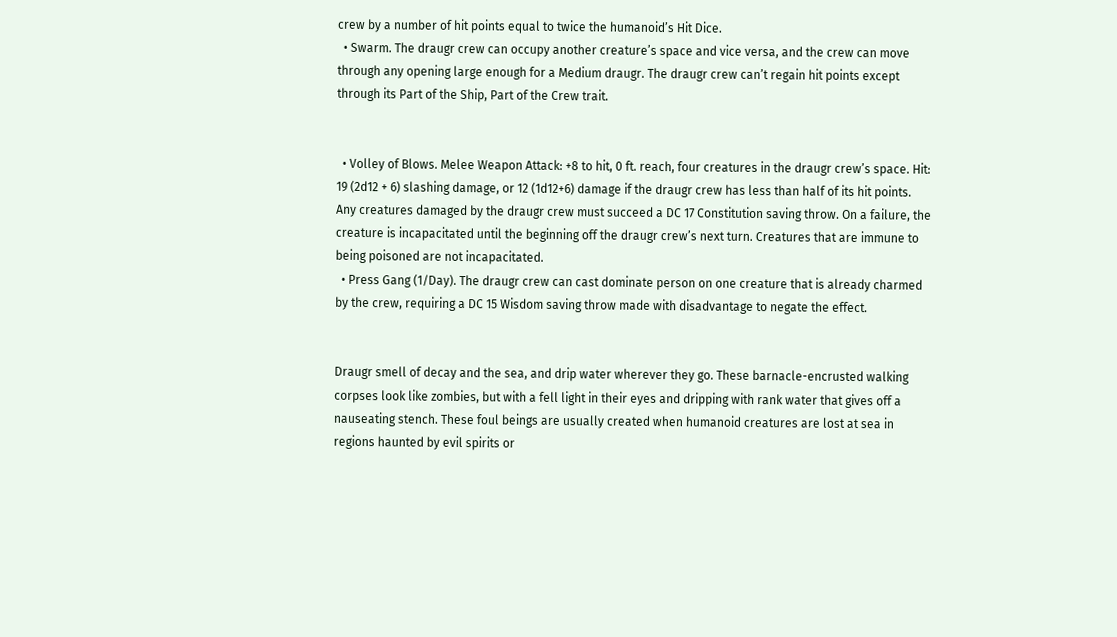crew by a number of hit points equal to twice the humanoid’s Hit Dice.
  • Swarm. The draugr crew can occupy another creature’s space and vice versa, and the crew can move through any opening large enough for a Medium draugr. The draugr crew can’t regain hit points except through its Part of the Ship, Part of the Crew trait.


  • Volley of Blows. Melee Weapon Attack: +8 to hit, 0 ft. reach, four creatures in the draugr crew’s space. Hit: 19 (2d12 + 6) slashing damage, or 12 (1d12+6) damage if the draugr crew has less than half of its hit points. Any creatures damaged by the draugr crew must succeed a DC 17 Constitution saving throw. On a failure, the creature is incapacitated until the beginning off the draugr crew’s next turn. Creatures that are immune to being poisoned are not incapacitated.
  • Press Gang (1/Day). The draugr crew can cast dominate person on one creature that is already charmed by the crew, requiring a DC 15 Wisdom saving throw made with disadvantage to negate the effect.


Draugr smell of decay and the sea, and drip water wherever they go. These barnacle-encrusted walking corpses look like zombies, but with a fell light in their eyes and dripping with rank water that gives off a nauseating stench. These foul beings are usually created when humanoid creatures are lost at sea in regions haunted by evil spirits or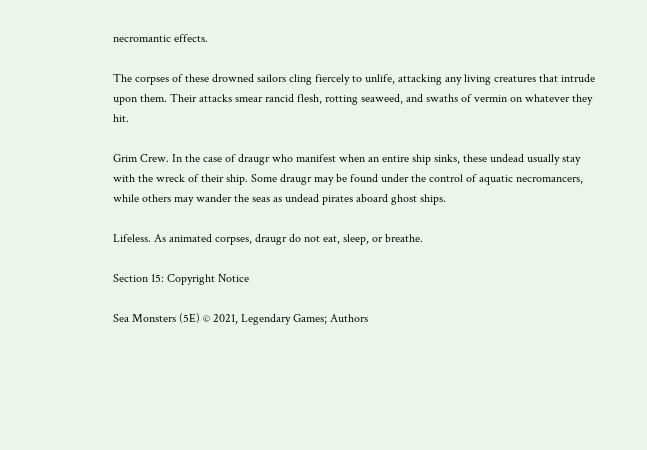necromantic effects.

The corpses of these drowned sailors cling fiercely to unlife, attacking any living creatures that intrude upon them. Their attacks smear rancid flesh, rotting seaweed, and swaths of vermin on whatever they hit.

Grim Crew. In the case of draugr who manifest when an entire ship sinks, these undead usually stay with the wreck of their ship. Some draugr may be found under the control of aquatic necromancers, while others may wander the seas as undead pirates aboard ghost ships.

Lifeless. As animated corpses, draugr do not eat, sleep, or breathe.

Section 15: Copyright Notice

Sea Monsters (5E) © 2021, Legendary Games; Authors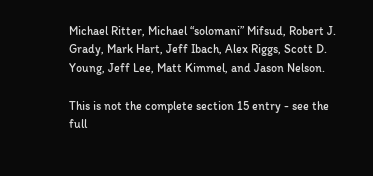Michael Ritter, Michael “solomani” Mifsud, Robert J. Grady, Mark Hart, Jeff Ibach, Alex Riggs, Scott D. Young, Jeff Lee, Matt Kimmel, and Jason Nelson.

This is not the complete section 15 entry - see the full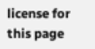license for this page